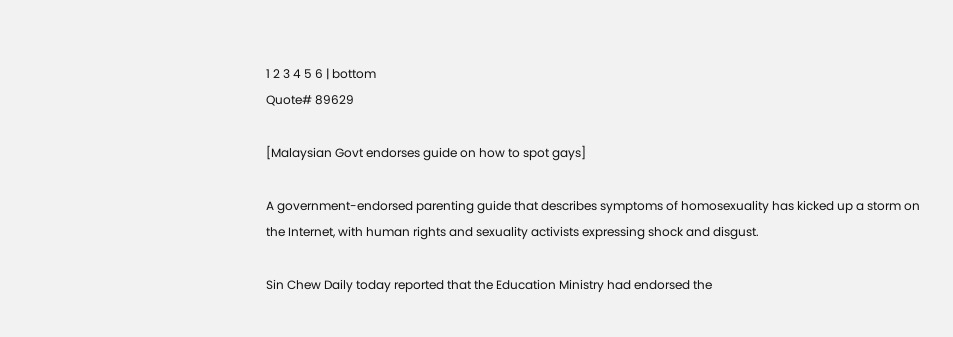1 2 3 4 5 6 | bottom
Quote# 89629

[Malaysian Govt endorses guide on how to spot gays]

A government-endorsed parenting guide that describes symptoms of homosexuality has kicked up a storm on the Internet, with human rights and sexuality activists expressing shock and disgust.

Sin Chew Daily today reported that the Education Ministry had endorsed the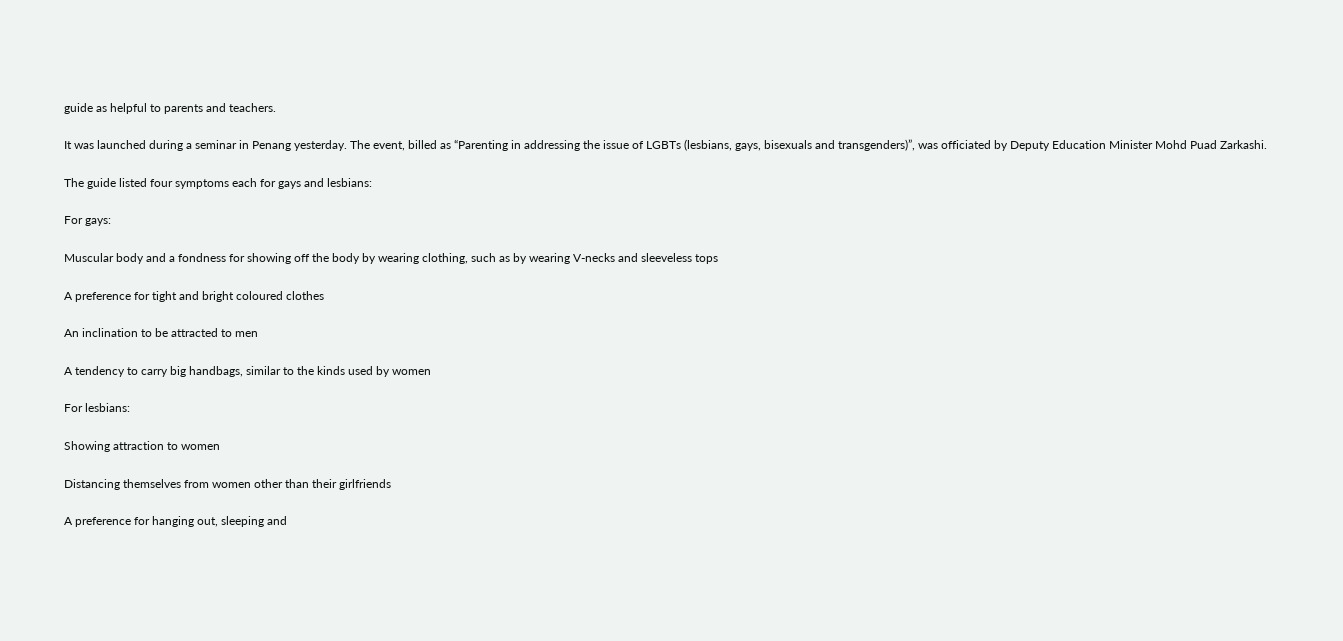guide as helpful to parents and teachers.

It was launched during a seminar in Penang yesterday. The event, billed as “Parenting in addressing the issue of LGBTs (lesbians, gays, bisexuals and transgenders)”, was officiated by Deputy Education Minister Mohd Puad Zarkashi.

The guide listed four symptoms each for gays and lesbians:

For gays:

Muscular body and a fondness for showing off the body by wearing clothing, such as by wearing V-necks and sleeveless tops

A preference for tight and bright coloured clothes

An inclination to be attracted to men

A tendency to carry big handbags, similar to the kinds used by women

For lesbians:

Showing attraction to women

Distancing themselves from women other than their girlfriends

A preference for hanging out, sleeping and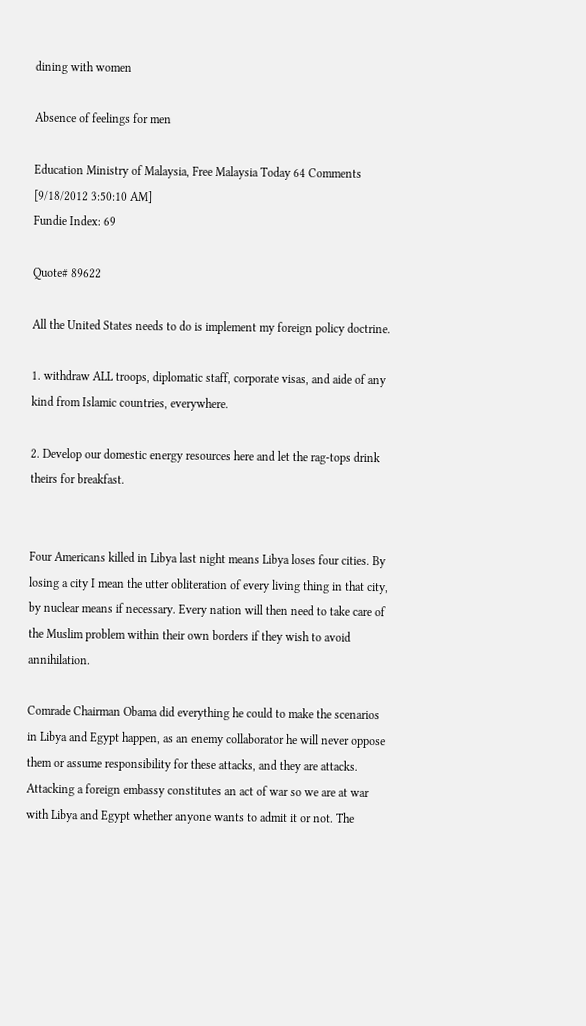dining with women

Absence of feelings for men

Education Ministry of Malaysia, Free Malaysia Today 64 Comments [9/18/2012 3:50:10 AM]
Fundie Index: 69

Quote# 89622

All the United States needs to do is implement my foreign policy doctrine.

1. withdraw ALL troops, diplomatic staff, corporate visas, and aide of any kind from Islamic countries, everywhere.

2. Develop our domestic energy resources here and let the rag-tops drink theirs for breakfast.


Four Americans killed in Libya last night means Libya loses four cities. By losing a city I mean the utter obliteration of every living thing in that city, by nuclear means if necessary. Every nation will then need to take care of the Muslim problem within their own borders if they wish to avoid annihilation.

Comrade Chairman Obama did everything he could to make the scenarios in Libya and Egypt happen, as an enemy collaborator he will never oppose them or assume responsibility for these attacks, and they are attacks. Attacking a foreign embassy constitutes an act of war so we are at war with Libya and Egypt whether anyone wants to admit it or not. The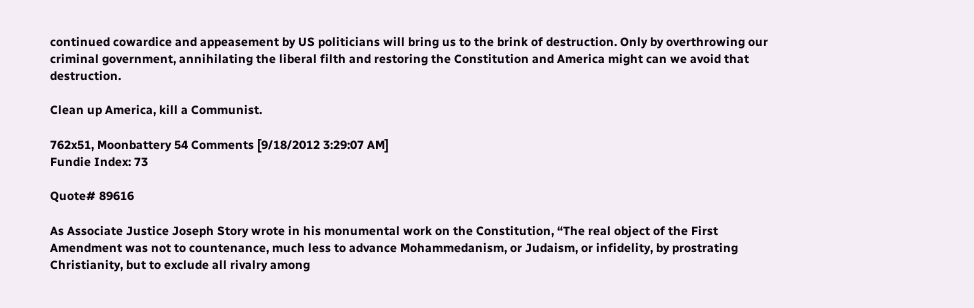continued cowardice and appeasement by US politicians will bring us to the brink of destruction. Only by overthrowing our criminal government, annihilating the liberal filth and restoring the Constitution and America might can we avoid that destruction.

Clean up America, kill a Communist.

762x51, Moonbattery 54 Comments [9/18/2012 3:29:07 AM]
Fundie Index: 73

Quote# 89616

As Associate Justice Joseph Story wrote in his monumental work on the Constitution, “The real object of the First Amendment was not to countenance, much less to advance Mohammedanism, or Judaism, or infidelity, by prostrating Christianity, but to exclude all rivalry among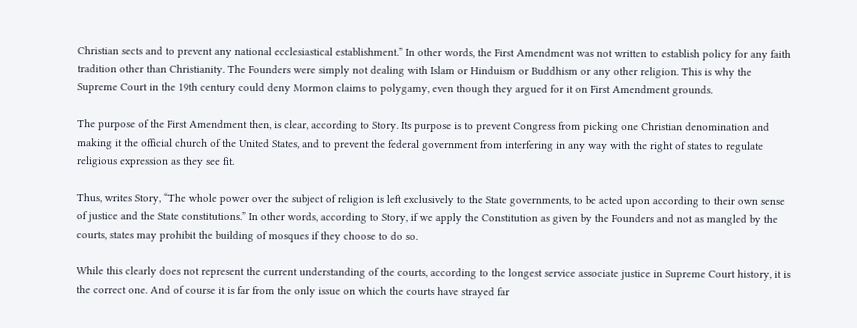Christian sects and to prevent any national ecclesiastical establishment.” In other words, the First Amendment was not written to establish policy for any faith tradition other than Christianity. The Founders were simply not dealing with Islam or Hinduism or Buddhism or any other religion. This is why the Supreme Court in the 19th century could deny Mormon claims to polygamy, even though they argued for it on First Amendment grounds.

The purpose of the First Amendment then, is clear, according to Story. Its purpose is to prevent Congress from picking one Christian denomination and making it the official church of the United States, and to prevent the federal government from interfering in any way with the right of states to regulate religious expression as they see fit.

Thus, writes Story, “The whole power over the subject of religion is left exclusively to the State governments, to be acted upon according to their own sense of justice and the State constitutions.” In other words, according to Story, if we apply the Constitution as given by the Founders and not as mangled by the courts, states may prohibit the building of mosques if they choose to do so.

While this clearly does not represent the current understanding of the courts, according to the longest service associate justice in Supreme Court history, it is the correct one. And of course it is far from the only issue on which the courts have strayed far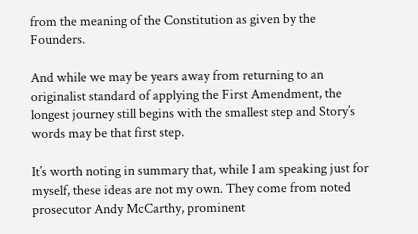from the meaning of the Constitution as given by the Founders.

And while we may be years away from returning to an originalist standard of applying the First Amendment, the longest journey still begins with the smallest step and Story’s words may be that first step.

It’s worth noting in summary that, while I am speaking just for myself, these ideas are not my own. They come from noted prosecutor Andy McCarthy, prominent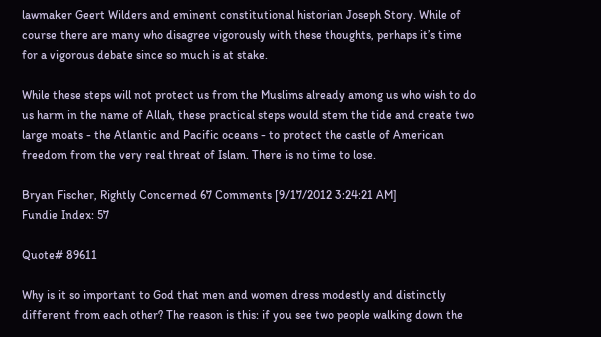lawmaker Geert Wilders and eminent constitutional historian Joseph Story. While of course there are many who disagree vigorously with these thoughts, perhaps it’s time for a vigorous debate since so much is at stake.

While these steps will not protect us from the Muslims already among us who wish to do us harm in the name of Allah, these practical steps would stem the tide and create two large moats - the Atlantic and Pacific oceans - to protect the castle of American freedom from the very real threat of Islam. There is no time to lose.

Bryan Fischer, Rightly Concerned 67 Comments [9/17/2012 3:24:21 AM]
Fundie Index: 57

Quote# 89611

Why is it so important to God that men and women dress modestly and distinctly different from each other? The reason is this: if you see two people walking down the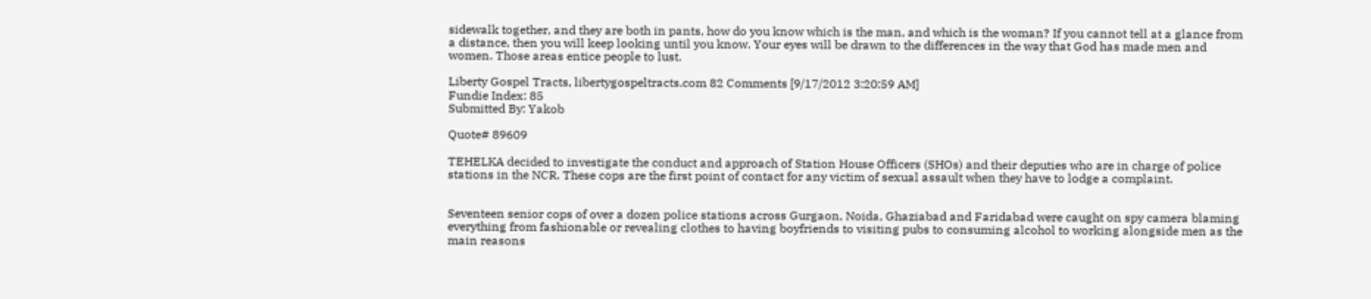sidewalk together, and they are both in pants, how do you know which is the man, and which is the woman? If you cannot tell at a glance from a distance, then you will keep looking until you know. Your eyes will be drawn to the differences in the way that God has made men and women. Those areas entice people to lust.

Liberty Gospel Tracts, libertygospeltracts.com 82 Comments [9/17/2012 3:20:59 AM]
Fundie Index: 85
Submitted By: Yakob

Quote# 89609

TEHELKA decided to investigate the conduct and approach of Station House Officers (SHOs) and their deputies who are in charge of police stations in the NCR. These cops are the first point of contact for any victim of sexual assault when they have to lodge a complaint.


Seventeen senior cops of over a dozen police stations across Gurgaon, Noida, Ghaziabad and Faridabad were caught on spy camera blaming everything from fashionable or revealing clothes to having boyfriends to visiting pubs to consuming alcohol to working alongside men as the main reasons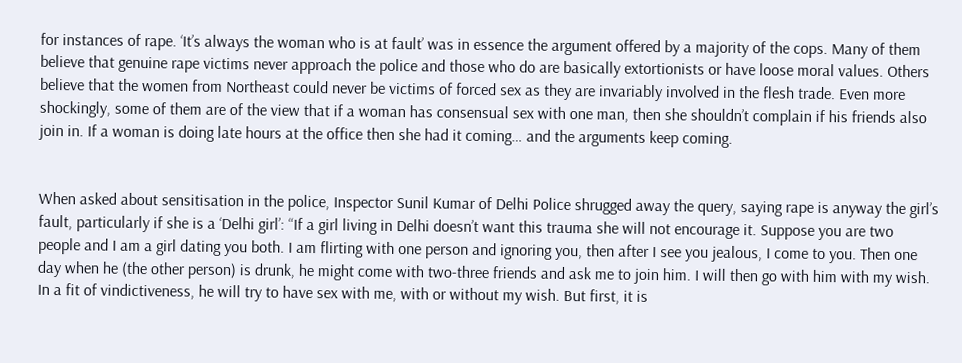for instances of rape. ‘It’s always the woman who is at fault’ was in essence the argument offered by a majority of the cops. Many of them believe that genuine rape victims never approach the police and those who do are basically extortionists or have loose moral values. Others believe that the women from Northeast could never be victims of forced sex as they are invariably involved in the flesh trade. Even more shockingly, some of them are of the view that if a woman has consensual sex with one man, then she shouldn’t complain if his friends also join in. If a woman is doing late hours at the office then she had it coming… and the arguments keep coming.


When asked about sensitisation in the police, Inspector Sunil Kumar of Delhi Police shrugged away the query, saying rape is anyway the girl’s fault, particularly if she is a ‘Delhi girl’: “If a girl living in Delhi doesn’t want this trauma she will not encourage it. Suppose you are two people and I am a girl dating you both. I am flirting with one person and ignoring you, then after I see you jealous, I come to you. Then one day when he (the other person) is drunk, he might come with two-three friends and ask me to join him. I will then go with him with my wish. In a fit of vindictiveness, he will try to have sex with me, with or without my wish. But first, it is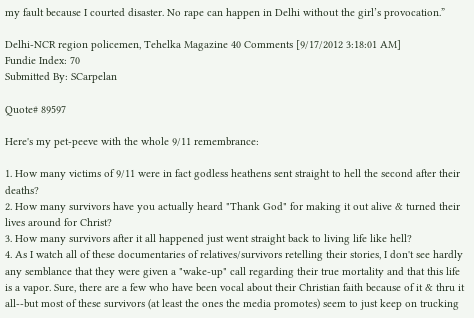my fault because I courted disaster. No rape can happen in Delhi without the girl’s provocation.”

Delhi-NCR region policemen, Tehelka Magazine 40 Comments [9/17/2012 3:18:01 AM]
Fundie Index: 70
Submitted By: SCarpelan

Quote# 89597

Here's my pet-peeve with the whole 9/11 remembrance:

1. How many victims of 9/11 were in fact godless heathens sent straight to hell the second after their deaths?
2. How many survivors have you actually heard "Thank God" for making it out alive & turned their lives around for Christ?
3. How many survivors after it all happened just went straight back to living life like hell?
4. As I watch all of these documentaries of relatives/survivors retelling their stories, I don't see hardly any semblance that they were given a "wake-up" call regarding their true mortality and that this life is a vapor. Sure, there are a few who have been vocal about their Christian faith because of it & thru it all--but most of these survivors (at least the ones the media promotes) seem to just keep on trucking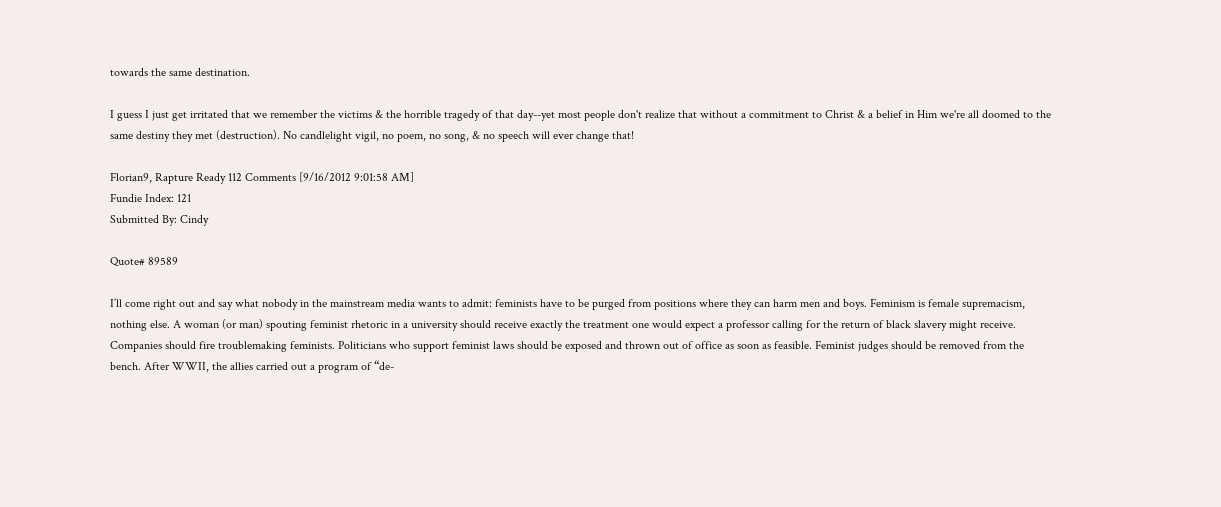towards the same destination.

I guess I just get irritated that we remember the victims & the horrible tragedy of that day--yet most people don't realize that without a commitment to Christ & a belief in Him we're all doomed to the same destiny they met (destruction). No candlelight vigil, no poem, no song, & no speech will ever change that!

Florian9, Rapture Ready 112 Comments [9/16/2012 9:01:58 AM]
Fundie Index: 121
Submitted By: Cindy

Quote# 89589

I’ll come right out and say what nobody in the mainstream media wants to admit: feminists have to be purged from positions where they can harm men and boys. Feminism is female supremacism, nothing else. A woman (or man) spouting feminist rhetoric in a university should receive exactly the treatment one would expect a professor calling for the return of black slavery might receive. Companies should fire troublemaking feminists. Politicians who support feminist laws should be exposed and thrown out of office as soon as feasible. Feminist judges should be removed from the bench. After WWII, the allies carried out a program of “de-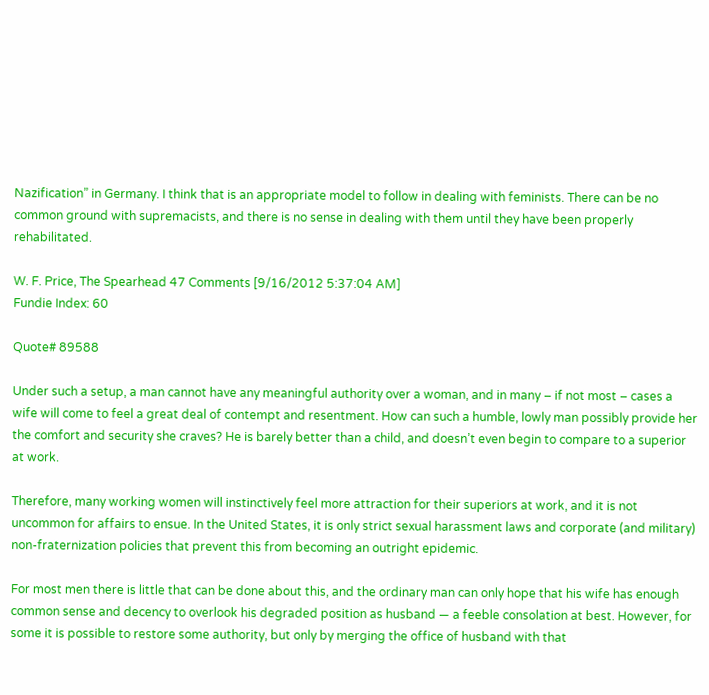Nazification” in Germany. I think that is an appropriate model to follow in dealing with feminists. There can be no common ground with supremacists, and there is no sense in dealing with them until they have been properly rehabilitated.

W. F. Price, The Spearhead 47 Comments [9/16/2012 5:37:04 AM]
Fundie Index: 60

Quote# 89588

Under such a setup, a man cannot have any meaningful authority over a woman, and in many – if not most – cases a wife will come to feel a great deal of contempt and resentment. How can such a humble, lowly man possibly provide her the comfort and security she craves? He is barely better than a child, and doesn’t even begin to compare to a superior at work.

Therefore, many working women will instinctively feel more attraction for their superiors at work, and it is not uncommon for affairs to ensue. In the United States, it is only strict sexual harassment laws and corporate (and military) non-fraternization policies that prevent this from becoming an outright epidemic.

For most men there is little that can be done about this, and the ordinary man can only hope that his wife has enough common sense and decency to overlook his degraded position as husband — a feeble consolation at best. However, for some it is possible to restore some authority, but only by merging the office of husband with that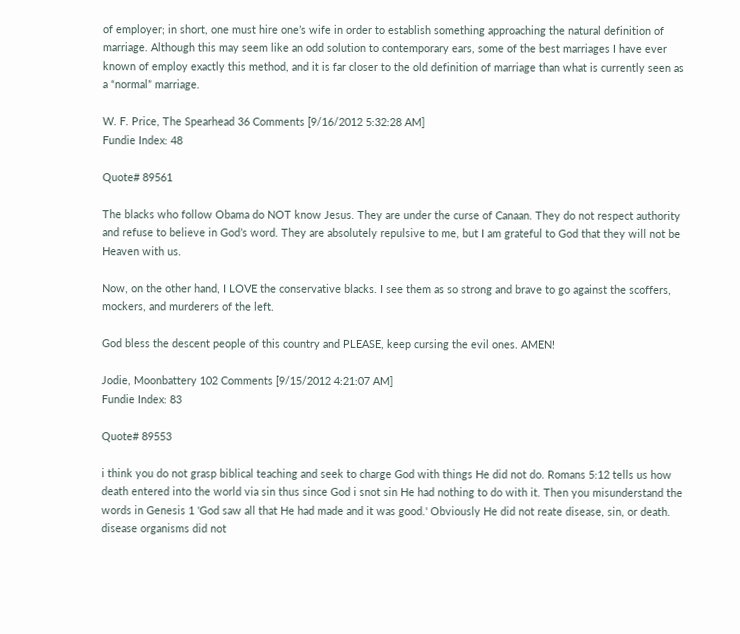of employer; in short, one must hire one’s wife in order to establish something approaching the natural definition of marriage. Although this may seem like an odd solution to contemporary ears, some of the best marriages I have ever known of employ exactly this method, and it is far closer to the old definition of marriage than what is currently seen as a “normal” marriage.

W. F. Price, The Spearhead 36 Comments [9/16/2012 5:32:28 AM]
Fundie Index: 48

Quote# 89561

The blacks who follow Obama do NOT know Jesus. They are under the curse of Canaan. They do not respect authority and refuse to believe in God’s word. They are absolutely repulsive to me, but I am grateful to God that they will not be Heaven with us.

Now, on the other hand, I LOVE the conservative blacks. I see them as so strong and brave to go against the scoffers, mockers, and murderers of the left.

God bless the descent people of this country and PLEASE, keep cursing the evil ones. AMEN!

Jodie, Moonbattery 102 Comments [9/15/2012 4:21:07 AM]
Fundie Index: 83

Quote# 89553

i think you do not grasp biblical teaching and seek to charge God with things He did not do. Romans 5:12 tells us how death entered into the world via sin thus since God i snot sin He had nothing to do with it. Then you misunderstand the words in Genesis 1 'God saw all that He had made and it was good.' Obviously He did not reate disease, sin, or death.
disease organisms did not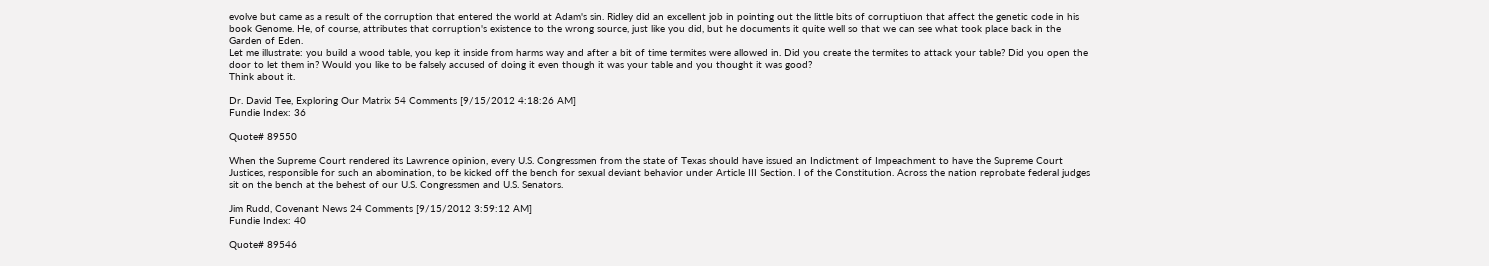evolve but came as a result of the corruption that entered the world at Adam's sin. Ridley did an excellent job in pointing out the little bits of corruptiuon that affect the genetic code in his book Genome. He, of course, attributes that corruption's existence to the wrong source, just like you did, but he documents it quite well so that we can see what took place back in the Garden of Eden.
Let me illustrate: you build a wood table, you kep it inside from harms way and after a bit of time termites were allowed in. Did you create the termites to attack your table? Did you open the door to let them in? Would you like to be falsely accused of doing it even though it was your table and you thought it was good?
Think about it.

Dr. David Tee, Exploring Our Matrix 54 Comments [9/15/2012 4:18:26 AM]
Fundie Index: 36

Quote# 89550

When the Supreme Court rendered its Lawrence opinion, every U.S. Congressmen from the state of Texas should have issued an Indictment of Impeachment to have the Supreme Court Justices, responsible for such an abomination, to be kicked off the bench for sexual deviant behavior under Article III Section. I of the Constitution. Across the nation reprobate federal judges sit on the bench at the behest of our U.S. Congressmen and U.S. Senators.

Jim Rudd, Covenant News 24 Comments [9/15/2012 3:59:12 AM]
Fundie Index: 40

Quote# 89546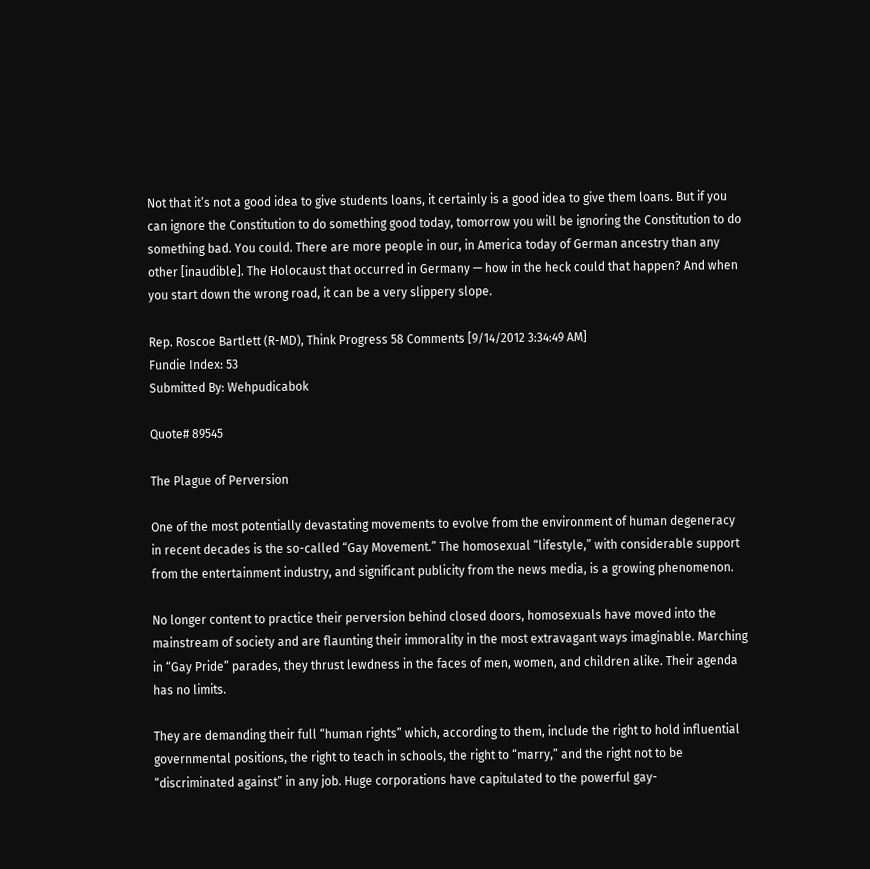Not that it’s not a good idea to give students loans, it certainly is a good idea to give them loans. But if you can ignore the Constitution to do something good today, tomorrow you will be ignoring the Constitution to do something bad. You could. There are more people in our, in America today of German ancestry than any other [inaudible]. The Holocaust that occurred in Germany — how in the heck could that happen? And when you start down the wrong road, it can be a very slippery slope.

Rep. Roscoe Bartlett (R-MD), Think Progress 58 Comments [9/14/2012 3:34:49 AM]
Fundie Index: 53
Submitted By: Wehpudicabok

Quote# 89545

The Plague of Perversion

One of the most potentially devastating movements to evolve from the environment of human degeneracy in recent decades is the so-called “Gay Movement.” The homosexual “lifestyle,” with considerable support from the entertainment industry, and significant publicity from the news media, is a growing phenomenon.

No longer content to practice their perversion behind closed doors, homosexuals have moved into the mainstream of society and are flaunting their immorality in the most extravagant ways imaginable. Marching in “Gay Pride” parades, they thrust lewdness in the faces of men, women, and children alike. Their agenda has no limits.

They are demanding their full “human rights” which, according to them, include the right to hold influential governmental positions, the right to teach in schools, the right to “marry,” and the right not to be “discriminated against” in any job. Huge corporations have capitulated to the powerful gay-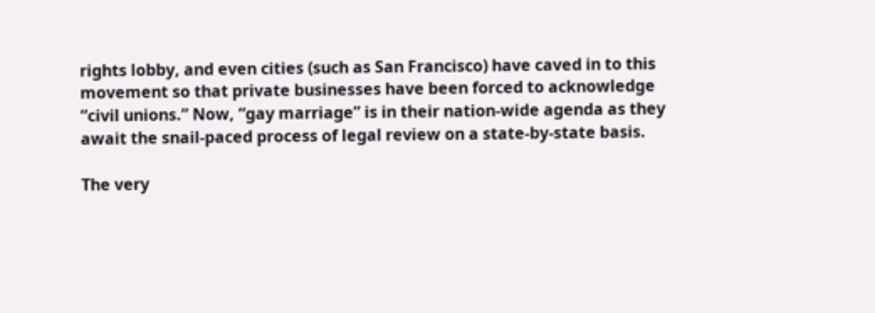rights lobby, and even cities (such as San Francisco) have caved in to this movement so that private businesses have been forced to acknowledge “civil unions.” Now, “gay marriage” is in their nation-wide agenda as they await the snail-paced process of legal review on a state-by-state basis.

The very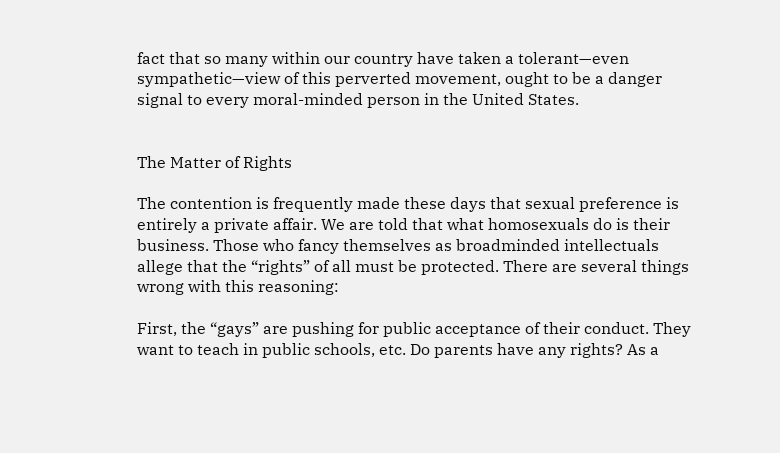fact that so many within our country have taken a tolerant—even sympathetic—view of this perverted movement, ought to be a danger signal to every moral-minded person in the United States.


The Matter of Rights

The contention is frequently made these days that sexual preference is entirely a private affair. We are told that what homosexuals do is their business. Those who fancy themselves as broadminded intellectuals allege that the “rights” of all must be protected. There are several things wrong with this reasoning:

First, the “gays” are pushing for public acceptance of their conduct. They want to teach in public schools, etc. Do parents have any rights? As a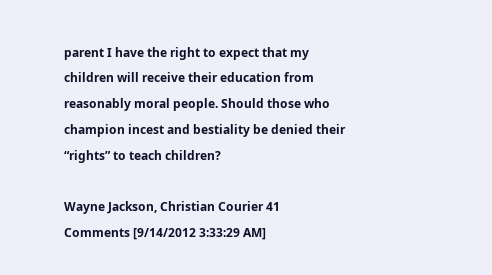parent I have the right to expect that my children will receive their education from reasonably moral people. Should those who champion incest and bestiality be denied their “rights” to teach children?

Wayne Jackson, Christian Courier 41 Comments [9/14/2012 3:33:29 AM]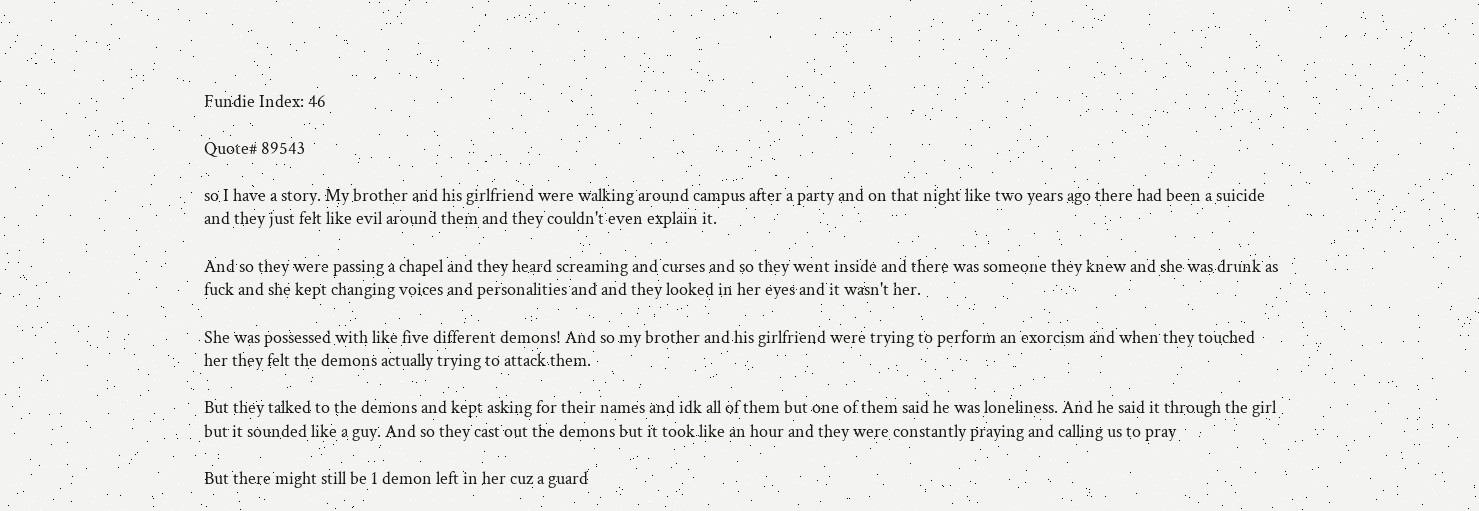Fundie Index: 46

Quote# 89543

so I have a story. My brother and his girlfriend were walking around campus after a party and on that night like two years ago there had been a suicide and they just felt like evil around them and they couldn't even explain it.

And so they were passing a chapel and they heard screaming and curses and so they went inside and there was someone they knew and she was drunk as fuck and she kept changing voices and personalities and and they looked in her eyes and it wasn't her.

She was possessed with like five different demons! And so my brother and his girlfriend were trying to perform an exorcism and when they touched her they felt the demons actually trying to attack them.

But they talked to the demons and kept asking for their names and idk all of them but one of them said he was loneliness. And he said it through the girl but it sounded like a guy. And so they cast out the demons but it took like an hour and they were constantly praying and calling us to pray

But there might still be 1 demon left in her cuz a guard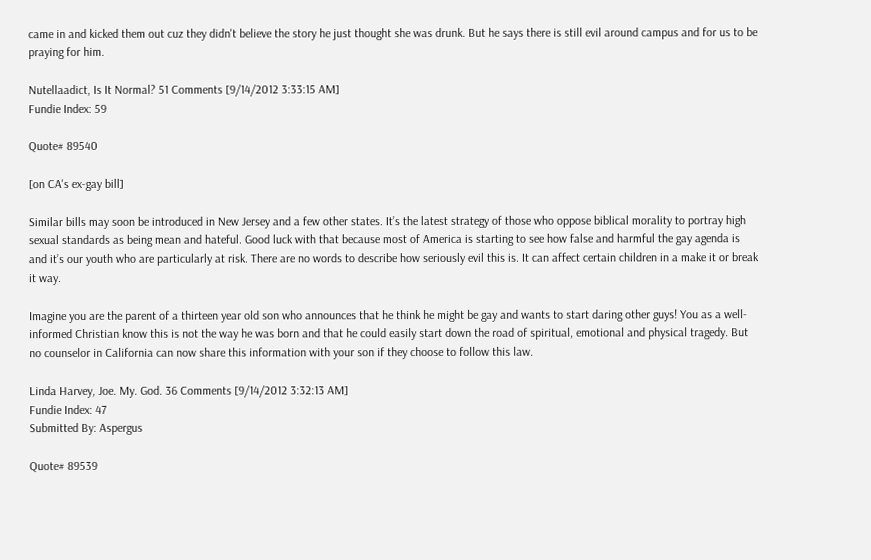came in and kicked them out cuz they didn't believe the story he just thought she was drunk. But he says there is still evil around campus and for us to be praying for him.

Nutellaadict, Is It Normal? 51 Comments [9/14/2012 3:33:15 AM]
Fundie Index: 59

Quote# 89540

[on CA's ex-gay bill]

Similar bills may soon be introduced in New Jersey and a few other states. It’s the latest strategy of those who oppose biblical morality to portray high sexual standards as being mean and hateful. Good luck with that because most of America is starting to see how false and harmful the gay agenda is and it’s our youth who are particularly at risk. There are no words to describe how seriously evil this is. It can affect certain children in a make it or break it way.

Imagine you are the parent of a thirteen year old son who announces that he think he might be gay and wants to start daring other guys! You as a well-informed Christian know this is not the way he was born and that he could easily start down the road of spiritual, emotional and physical tragedy. But no counselor in California can now share this information with your son if they choose to follow this law.

Linda Harvey, Joe. My. God. 36 Comments [9/14/2012 3:32:13 AM]
Fundie Index: 47
Submitted By: Aspergus

Quote# 89539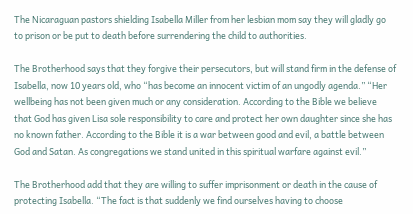The Nicaraguan pastors shielding Isabella Miller from her lesbian mom say they will gladly go to prison or be put to death before surrendering the child to authorities.

The Brotherhood says that they forgive their persecutors, but will stand firm in the defense of Isabella, now 10 years old, who “has become an innocent victim of an ungodly agenda.” “Her wellbeing has not been given much or any consideration. According to the Bible we believe that God has given Lisa sole responsibility to care and protect her own daughter since she has no known father. According to the Bible it is a war between good and evil, a battle between God and Satan. As congregations we stand united in this spiritual warfare against evil.”

The Brotherhood add that they are willing to suffer imprisonment or death in the cause of protecting Isabella. “The fact is that suddenly we find ourselves having to choose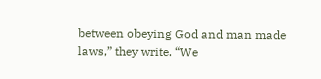between obeying God and man made laws,” they write. “We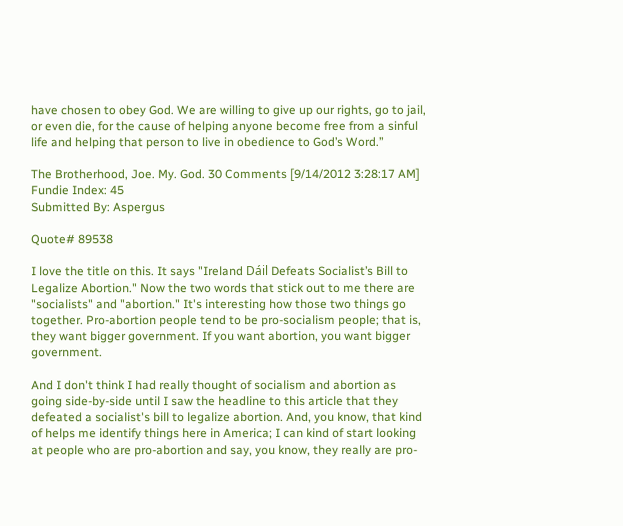have chosen to obey God. We are willing to give up our rights, go to jail, or even die, for the cause of helping anyone become free from a sinful life and helping that person to live in obedience to God’s Word.”

The Brotherhood, Joe. My. God. 30 Comments [9/14/2012 3:28:17 AM]
Fundie Index: 45
Submitted By: Aspergus

Quote# 89538

I love the title on this. It says "Ireland Dáil Defeats Socialist’s Bill to Legalize Abortion." Now the two words that stick out to me there are "socialists" and "abortion." It's interesting how those two things go together. Pro-abortion people tend to be pro-socialism people; that is, they want bigger government. If you want abortion, you want bigger government.

And I don't think I had really thought of socialism and abortion as going side-by-side until I saw the headline to this article that they defeated a socialist's bill to legalize abortion. And, you know, that kind of helps me identify things here in America; I can kind of start looking at people who are pro-abortion and say, you know, they really are pro-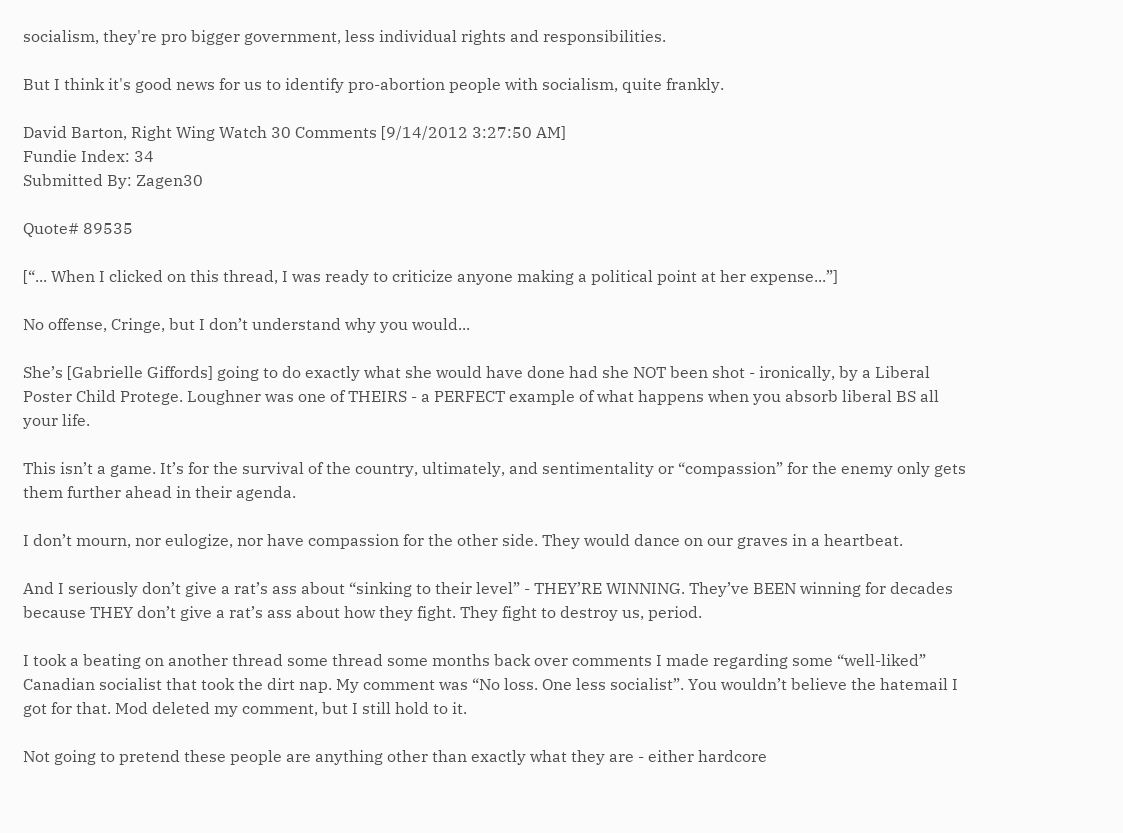socialism, they're pro bigger government, less individual rights and responsibilities.

But I think it's good news for us to identify pro-abortion people with socialism, quite frankly.

David Barton, Right Wing Watch 30 Comments [9/14/2012 3:27:50 AM]
Fundie Index: 34
Submitted By: Zagen30

Quote# 89535

[“... When I clicked on this thread, I was ready to criticize anyone making a political point at her expense...”]

No offense, Cringe, but I don’t understand why you would...

She’s [Gabrielle Giffords] going to do exactly what she would have done had she NOT been shot - ironically, by a Liberal Poster Child Protege. Loughner was one of THEIRS - a PERFECT example of what happens when you absorb liberal BS all your life.

This isn’t a game. It’s for the survival of the country, ultimately, and sentimentality or “compassion” for the enemy only gets them further ahead in their agenda.

I don’t mourn, nor eulogize, nor have compassion for the other side. They would dance on our graves in a heartbeat.

And I seriously don’t give a rat’s ass about “sinking to their level” - THEY’RE WINNING. They’ve BEEN winning for decades because THEY don’t give a rat’s ass about how they fight. They fight to destroy us, period.

I took a beating on another thread some thread some months back over comments I made regarding some “well-liked” Canadian socialist that took the dirt nap. My comment was “No loss. One less socialist”. You wouldn’t believe the hatemail I got for that. Mod deleted my comment, but I still hold to it.

Not going to pretend these people are anything other than exactly what they are - either hardcore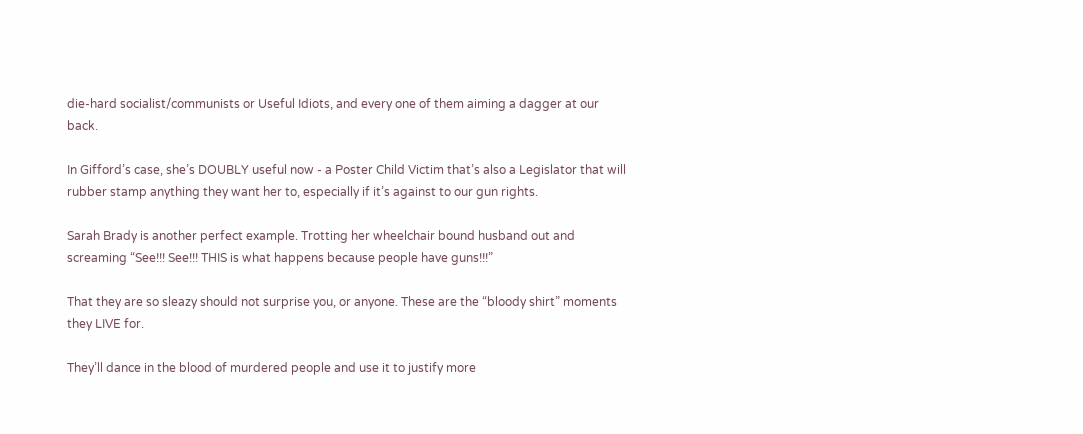die-hard socialist/communists or Useful Idiots, and every one of them aiming a dagger at our back.

In Gifford’s case, she’s DOUBLY useful now - a Poster Child Victim that’s also a Legislator that will rubber stamp anything they want her to, especially if it’s against to our gun rights.

Sarah Brady is another perfect example. Trotting her wheelchair bound husband out and screaming “See!!! See!!! THIS is what happens because people have guns!!!”

That they are so sleazy should not surprise you, or anyone. These are the “bloody shirt” moments they LIVE for.

They’ll dance in the blood of murdered people and use it to justify more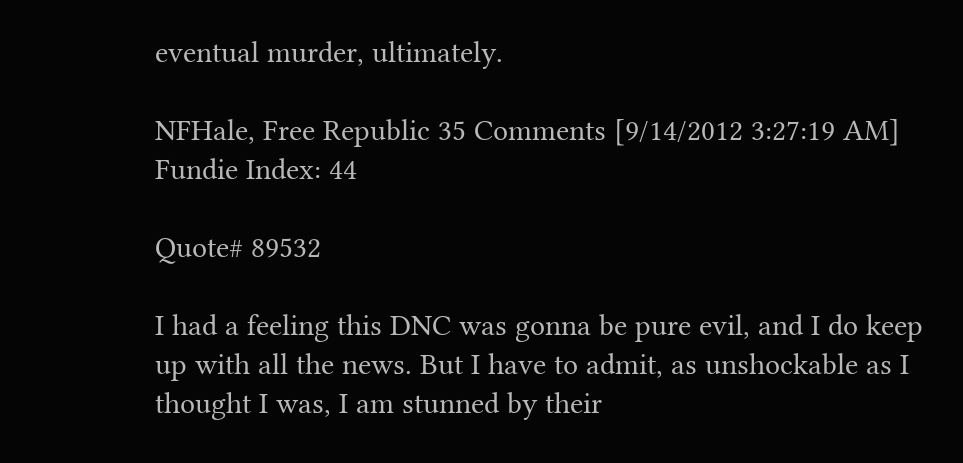eventual murder, ultimately.

NFHale, Free Republic 35 Comments [9/14/2012 3:27:19 AM]
Fundie Index: 44

Quote# 89532

I had a feeling this DNC was gonna be pure evil, and I do keep up with all the news. But I have to admit, as unshockable as I thought I was, I am stunned by their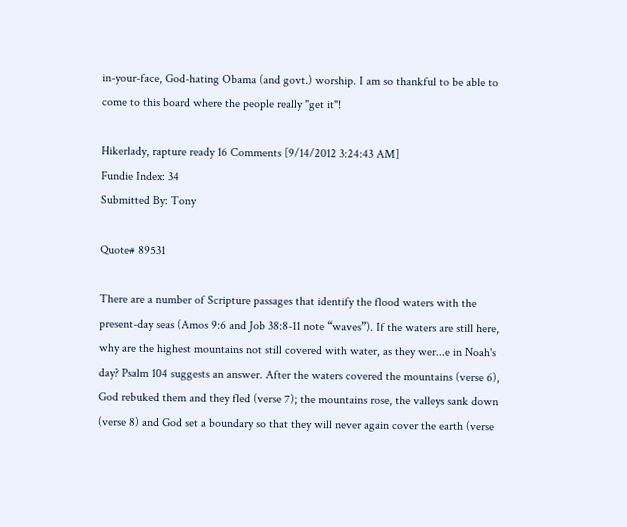in-your-face, God-hating Obama (and govt.) worship. I am so thankful to be able to come to this board where the people really "get it"!

Hikerlady, rapture ready 16 Comments [9/14/2012 3:24:43 AM]
Fundie Index: 34
Submitted By: Tony

Quote# 89531

There are a number of Scripture passages that identify the flood waters with the present-day seas (Amos 9:6 and Job 38:8-11 note “waves”). If the waters are still here, why are the highest mountains not still covered with water, as they wer...e in Noah's day? Psalm 104 suggests an answer. After the waters covered the mountains (verse 6), God rebuked them and they fled (verse 7); the mountains rose, the valleys sank down (verse 8) and God set a boundary so that they will never again cover the earth (verse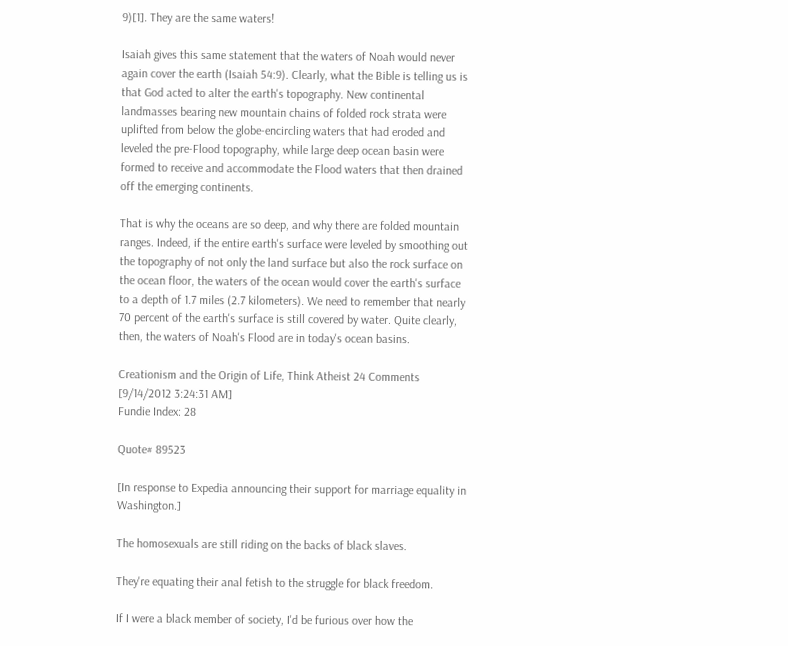9)[1]. They are the same waters!

Isaiah gives this same statement that the waters of Noah would never again cover the earth (Isaiah 54:9). Clearly, what the Bible is telling us is that God acted to alter the earth's topography. New continental landmasses bearing new mountain chains of folded rock strata were uplifted from below the globe-encircling waters that had eroded and leveled the pre-Flood topography, while large deep ocean basin were formed to receive and accommodate the Flood waters that then drained off the emerging continents.

That is why the oceans are so deep, and why there are folded mountain ranges. Indeed, if the entire earth's surface were leveled by smoothing out the topography of not only the land surface but also the rock surface on the ocean floor, the waters of the ocean would cover the earth's surface to a depth of 1.7 miles (2.7 kilometers). We need to remember that nearly 70 percent of the earth's surface is still covered by water. Quite clearly, then, the waters of Noah's Flood are in today's ocean basins.

Creationism and the Origin of Life, Think Atheist 24 Comments [9/14/2012 3:24:31 AM]
Fundie Index: 28

Quote# 89523

[In response to Expedia announcing their support for marriage equality in Washington.]

The homosexuals are still riding on the backs of black slaves.

They're equating their anal fetish to the struggle for black freedom.

If I were a black member of society, I'd be furious over how the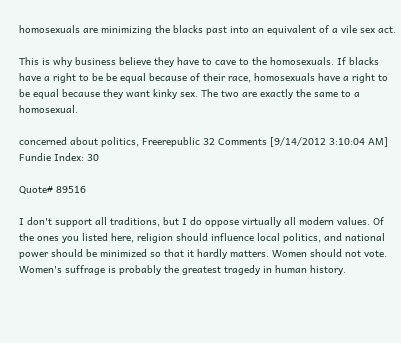homosexuals are minimizing the blacks past into an equivalent of a vile sex act.

This is why business believe they have to cave to the homosexuals. If blacks have a right to be be equal because of their race, homosexuals have a right to be equal because they want kinky sex. The two are exactly the same to a homosexual.

concerned about politics, Freerepublic 32 Comments [9/14/2012 3:10:04 AM]
Fundie Index: 30

Quote# 89516

I don't support all traditions, but I do oppose virtually all modern values. Of the ones you listed here, religion should influence local politics, and national power should be minimized so that it hardly matters. Women should not vote. Women's suffrage is probably the greatest tragedy in human history.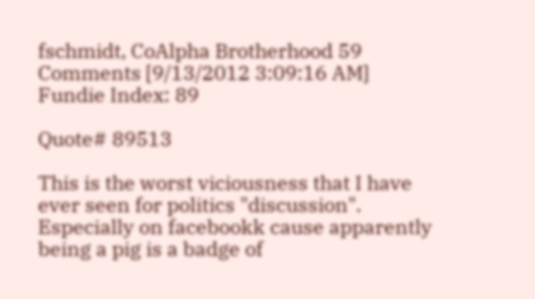fschmidt, CoAlpha Brotherhood 59 Comments [9/13/2012 3:09:16 AM]
Fundie Index: 89

Quote# 89513

This is the worst viciousness that I have ever seen for politics "discussion". Especially on facebookk cause apparently being a pig is a badge of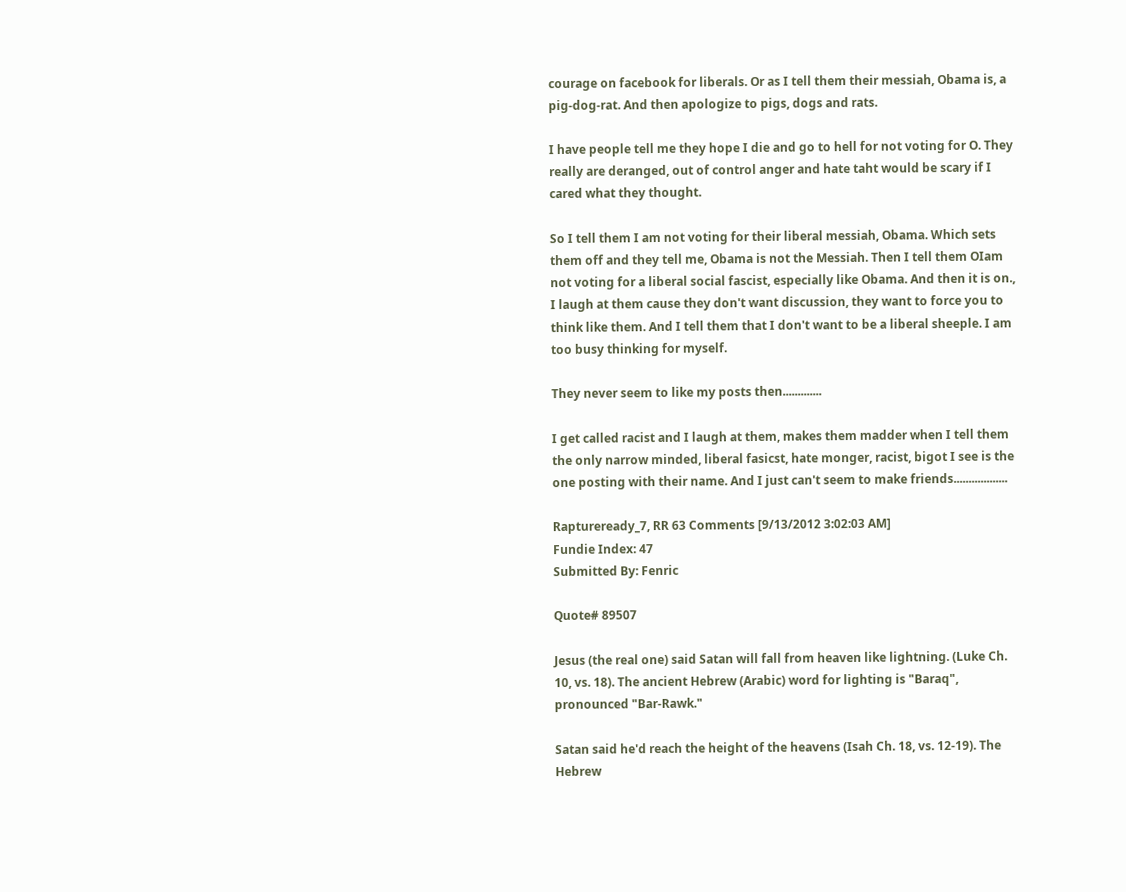courage on facebook for liberals. Or as I tell them their messiah, Obama is, a pig-dog-rat. And then apologize to pigs, dogs and rats.

I have people tell me they hope I die and go to hell for not voting for O. They really are deranged, out of control anger and hate taht would be scary if I cared what they thought.

So I tell them I am not voting for their liberal messiah, Obama. Which sets them off and they tell me, Obama is not the Messiah. Then I tell them OIam not voting for a liberal social fascist, especially like Obama. And then it is on., I laugh at them cause they don't want discussion, they want to force you to think like them. And I tell them that I don't want to be a liberal sheeple. I am too busy thinking for myself.

They never seem to like my posts then.............

I get called racist and I laugh at them, makes them madder when I tell them the only narrow minded, liberal fasicst, hate monger, racist, bigot I see is the one posting with their name. And I just can't seem to make friends..................

Raptureready_7, RR 63 Comments [9/13/2012 3:02:03 AM]
Fundie Index: 47
Submitted By: Fenric

Quote# 89507

Jesus (the real one) said Satan will fall from heaven like lightning. (Luke Ch. 10, vs. 18). The ancient Hebrew (Arabic) word for lighting is "Baraq", pronounced "Bar-Rawk."

Satan said he'd reach the height of the heavens (Isah Ch. 18, vs. 12-19). The Hebrew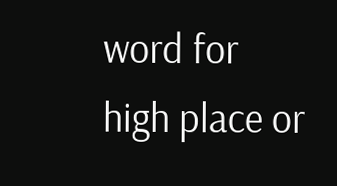word for high place or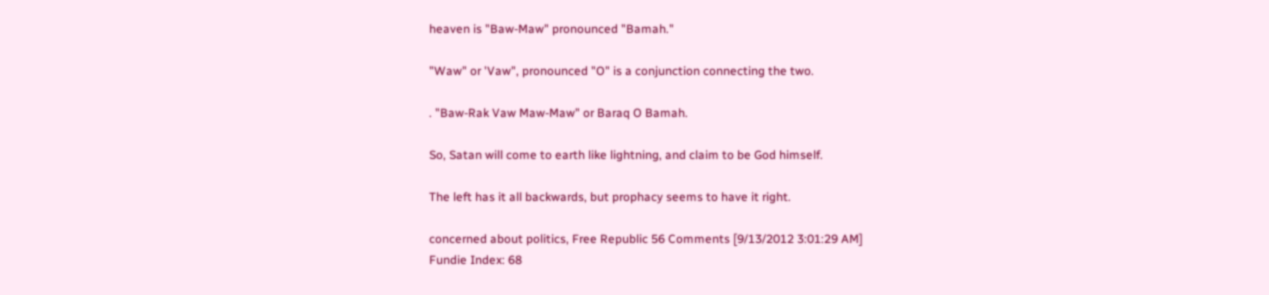heaven is "Baw-Maw" pronounced "Bamah."

"Waw" or 'Vaw", pronounced "O" is a conjunction connecting the two.

. "Baw-Rak Vaw Maw-Maw" or Baraq O Bamah.

So, Satan will come to earth like lightning, and claim to be God himself.

The left has it all backwards, but prophacy seems to have it right.

concerned about politics, Free Republic 56 Comments [9/13/2012 3:01:29 AM]
Fundie Index: 68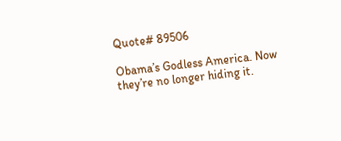Quote# 89506

Obama’s Godless America. Now they’re no longer hiding it.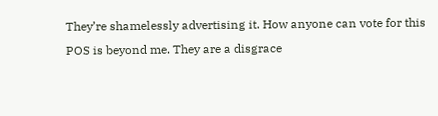They’re shamelessly advertising it. How anyone can vote for this POS is beyond me. They are a disgrace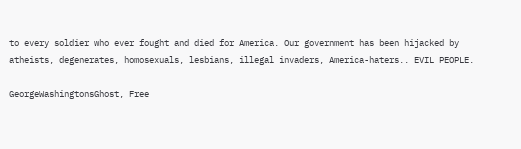to every soldier who ever fought and died for America. Our government has been hijacked by atheists, degenerates, homosexuals, lesbians, illegal invaders, America-haters.. EVIL PEOPLE.

GeorgeWashingtonsGhost, Free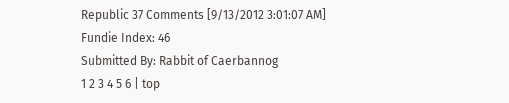Republic 37 Comments [9/13/2012 3:01:07 AM]
Fundie Index: 46
Submitted By: Rabbit of Caerbannog
1 2 3 4 5 6 | top